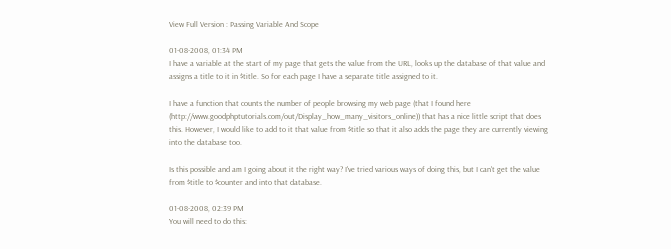View Full Version : Passing Variable And Scope

01-08-2008, 01:34 PM
I have a variable at the start of my page that gets the value from the URL, looks up the database of that value and assigns a title to it in $title. So for each page I have a separate title assigned to it.

I have a function that counts the number of people browsing my web page (that I found here (http://www.goodphptutorials.com/out/Display_how_many_visitors_online)) that has a nice little script that does this. However, I would like to add to it that value from $title so that it also adds the page they are currently viewing into the database too.

Is this possible and am I going about it the right way? I've tried various ways of doing this, but I can't get the value from $title to $counter and into that database.

01-08-2008, 02:39 PM
You will need to do this: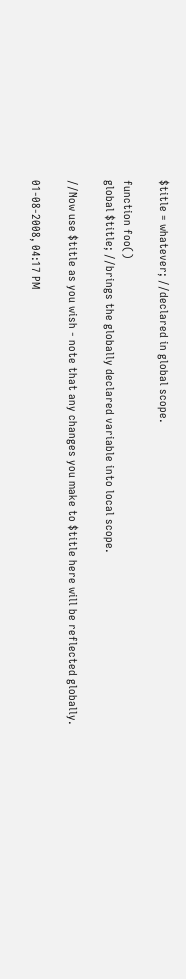$title = whatever; //declared in global scope.

function foo()
global $title; //brings the globally declared variable into local scope.

//Now use $title as you wish - note that any changes you make to $title here will be reflected globally.

01-08-2008, 04:17 PM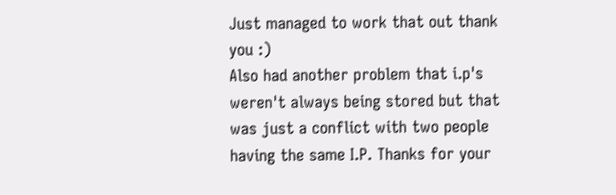Just managed to work that out thank you :)
Also had another problem that i.p's weren't always being stored but that was just a conflict with two people having the same I.P. Thanks for your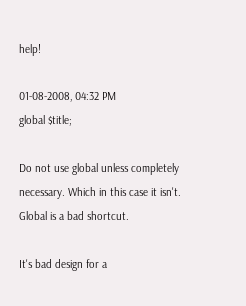help!

01-08-2008, 04:32 PM
global $title;

Do not use global unless completely necessary. Which in this case it isn't. Global is a bad shortcut.

It's bad design for a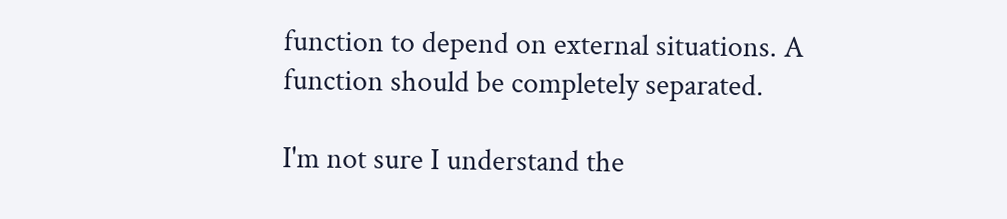function to depend on external situations. A function should be completely separated.

I'm not sure I understand the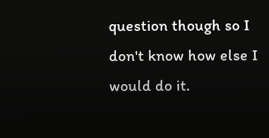question though so I don't know how else I would do it.